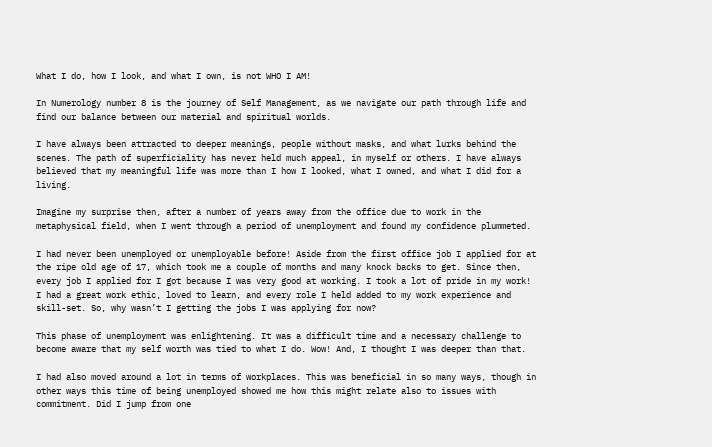What I do, how I look, and what I own, is not WHO I AM!

In Numerology number 8 is the journey of Self Management, as we navigate our path through life and find our balance between our material and spiritual worlds.

I have always been attracted to deeper meanings, people without masks, and what lurks behind the scenes. The path of superficiality has never held much appeal, in myself or others. I have always believed that my meaningful life was more than I how I looked, what I owned, and what I did for a living.

Imagine my surprise then, after a number of years away from the office due to work in the metaphysical field, when I went through a period of unemployment and found my confidence plummeted.

I had never been unemployed or unemployable before! Aside from the first office job I applied for at the ripe old age of 17, which took me a couple of months and many knock backs to get. Since then, every job I applied for I got because I was very good at working. I took a lot of pride in my work! I had a great work ethic, loved to learn, and every role I held added to my work experience and skill-set. So, why wasn’t I getting the jobs I was applying for now?

This phase of unemployment was enlightening. It was a difficult time and a necessary challenge to become aware that my self worth was tied to what I do. Wow! And, I thought I was deeper than that.

I had also moved around a lot in terms of workplaces. This was beneficial in so many ways, though in other ways this time of being unemployed showed me how this might relate also to issues with commitment. Did I jump from one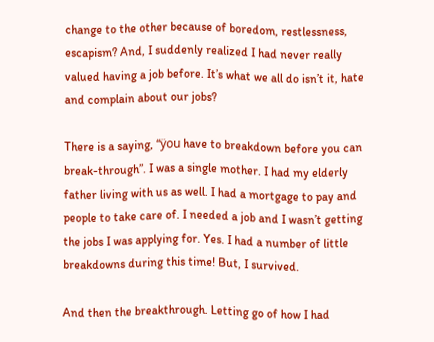change to the other because of boredom, restlessness, escapism? And, I suddenly realized I had never really valued having a job before. It’s what we all do isn’t it, hate and complain about our jobs?

There is a saying, “ÿou have to breakdown before you can break-through”. I was a single mother. I had my elderly father living with us as well. I had a mortgage to pay and people to take care of. I needed a job and I wasn’t getting the jobs I was applying for. Yes. I had a number of little breakdowns during this time! But, I survived.

And then the breakthrough. Letting go of how I had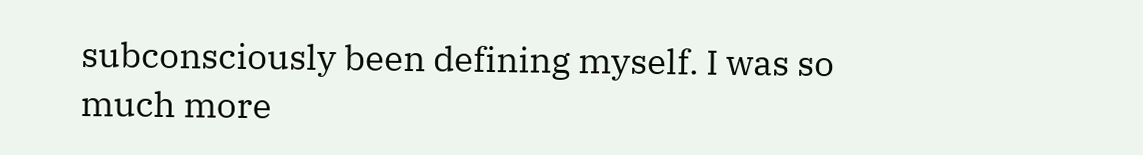subconsciously been defining myself. I was so much more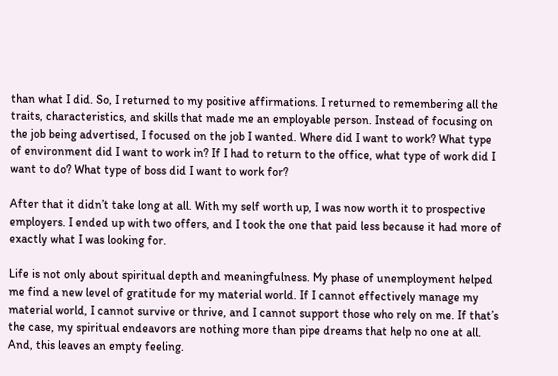than what I did. So, I returned to my positive affirmations. I returned to remembering all the traits, characteristics, and skills that made me an employable person. Instead of focusing on the job being advertised, I focused on the job I wanted. Where did I want to work? What type of environment did I want to work in? If I had to return to the office, what type of work did I want to do? What type of boss did I want to work for?

After that it didn’t take long at all. With my self worth up, I was now worth it to prospective employers. I ended up with two offers, and I took the one that paid less because it had more of exactly what I was looking for.

Life is not only about spiritual depth and meaningfulness. My phase of unemployment helped me find a new level of gratitude for my material world. If I cannot effectively manage my material world, I cannot survive or thrive, and I cannot support those who rely on me. If that’s the case, my spiritual endeavors are nothing more than pipe dreams that help no one at all. And, this leaves an empty feeling.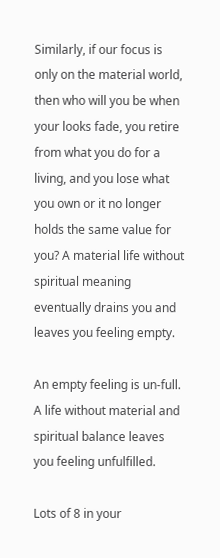Similarly, if our focus is only on the material world, then who will you be when your looks fade, you retire from what you do for a living, and you lose what you own or it no longer holds the same value for you? A material life without spiritual meaning eventually drains you and leaves you feeling empty.

An empty feeling is un-full. A life without material and spiritual balance leaves you feeling unfulfilled.

Lots of 8 in your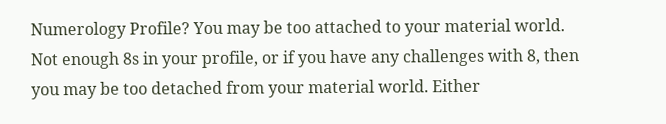Numerology Profile? You may be too attached to your material world. Not enough 8s in your profile, or if you have any challenges with 8, then you may be too detached from your material world. Either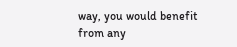way, you would benefit from any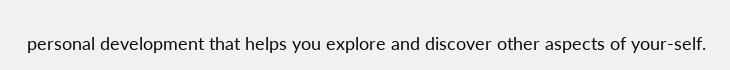personal development that helps you explore and discover other aspects of your-self.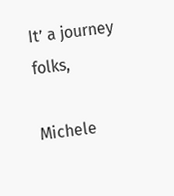It’ a journey folks,

Michele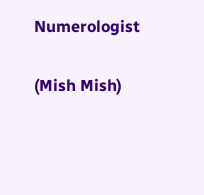Numerologist

(Mish Mish)